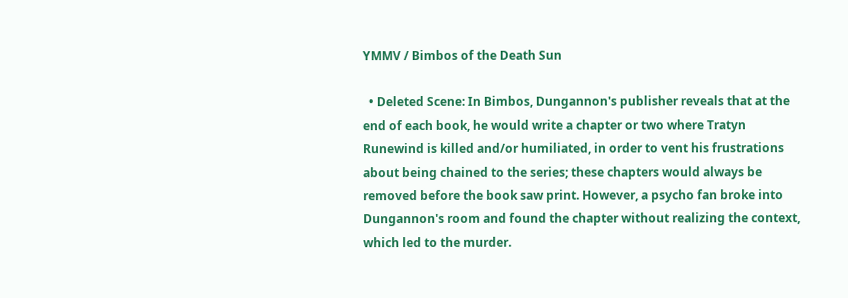YMMV / Bimbos of the Death Sun

  • Deleted Scene: In Bimbos, Dungannon's publisher reveals that at the end of each book, he would write a chapter or two where Tratyn Runewind is killed and/or humiliated, in order to vent his frustrations about being chained to the series; these chapters would always be removed before the book saw print. However, a psycho fan broke into Dungannon's room and found the chapter without realizing the context, which led to the murder.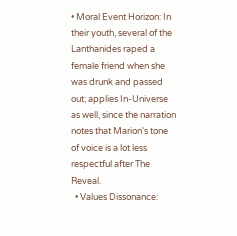• Moral Event Horizon: In their youth, several of the Lanthanides raped a female friend when she was drunk and passed out; applies In-Universe as well, since the narration notes that Marion's tone of voice is a lot less respectful after The Reveal.
  • Values Dissonance: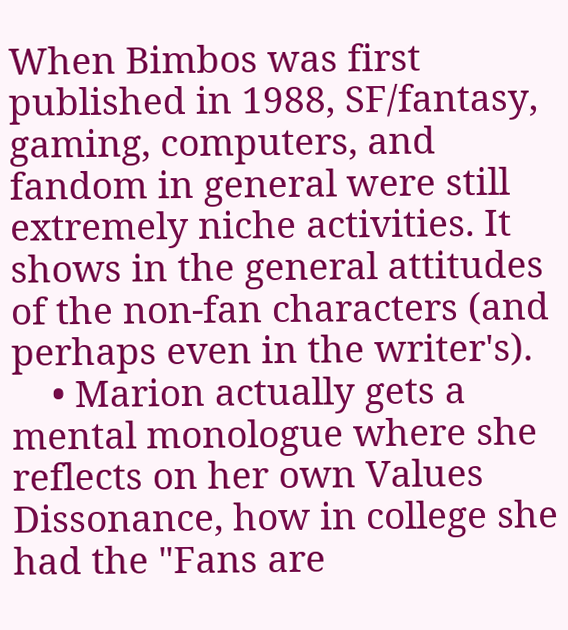When Bimbos was first published in 1988, SF/fantasy, gaming, computers, and fandom in general were still extremely niche activities. It shows in the general attitudes of the non-fan characters (and perhaps even in the writer's).
    • Marion actually gets a mental monologue where she reflects on her own Values Dissonance, how in college she had the "Fans are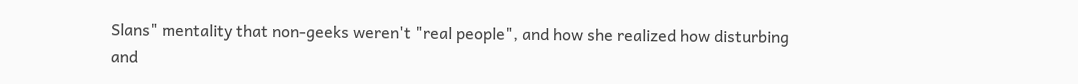Slans" mentality that non-geeks weren't "real people", and how she realized how disturbing and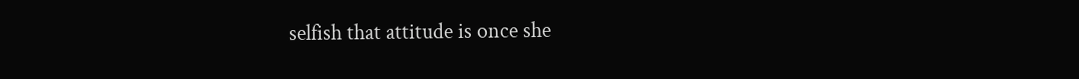selfish that attitude is once she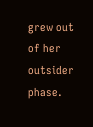grew out of her outsider phase.